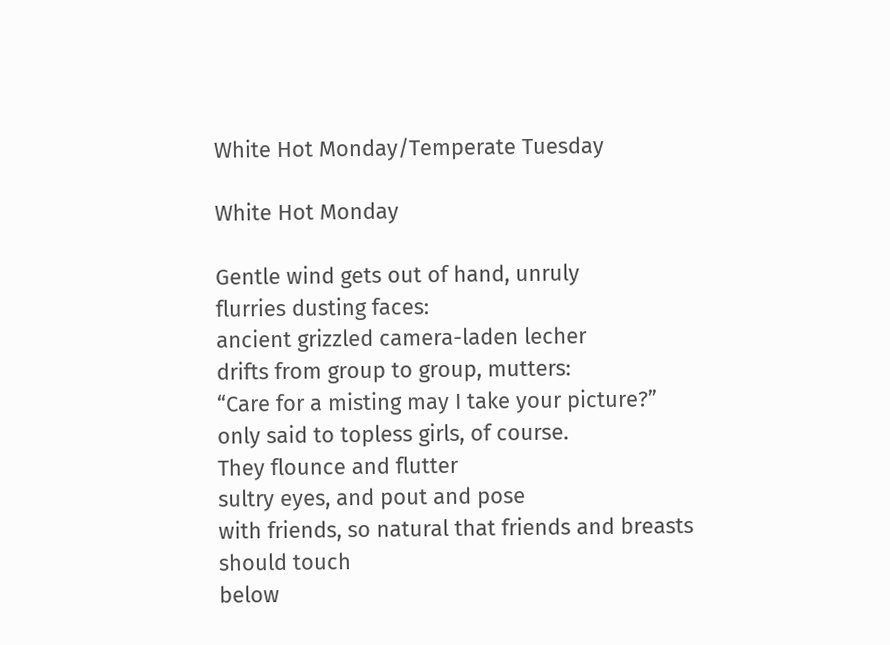White Hot Monday/Temperate Tuesday

White Hot Monday

Gentle wind gets out of hand, unruly
flurries dusting faces:
ancient grizzled camera-laden lecher
drifts from group to group, mutters:
“Care for a misting may I take your picture?”
only said to topless girls, of course.
They flounce and flutter
sultry eyes, and pout and pose
with friends, so natural that friends and breasts should touch
below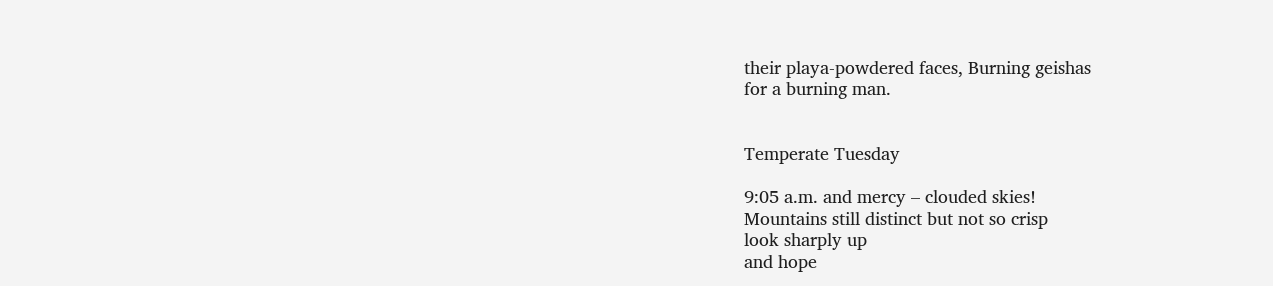their playa-powdered faces, Burning geishas
for a burning man.


Temperate Tuesday

9:05 a.m. and mercy – clouded skies!
Mountains still distinct but not so crisp
look sharply up
and hope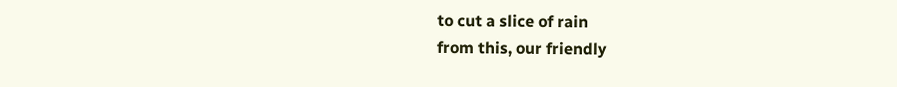to cut a slice of rain
from this, our friendly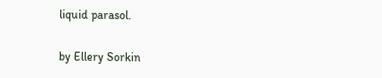liquid parasol.

by Ellery Sorkin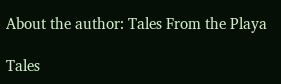About the author: Tales From the Playa

Tales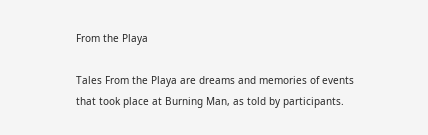From the Playa

Tales From the Playa are dreams and memories of events that took place at Burning Man, as told by participants.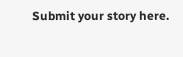Submit your story here.